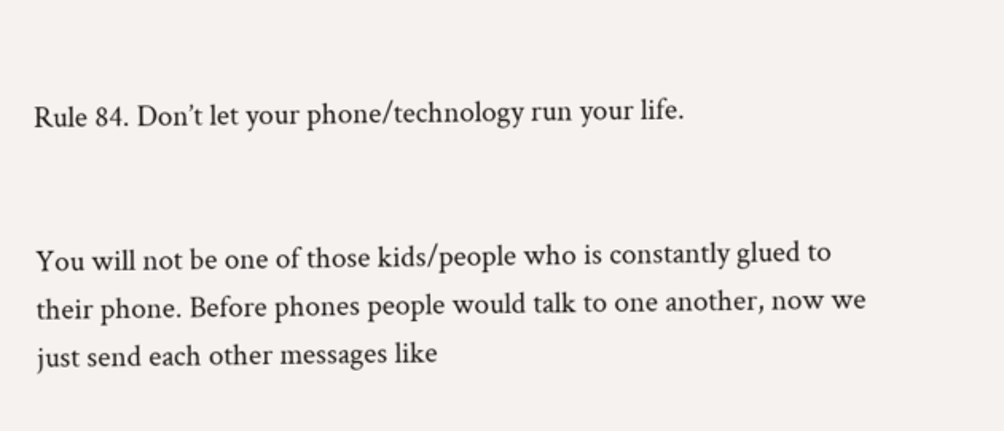Rule 84. Don’t let your phone/technology run your life.


You will not be one of those kids/people who is constantly glued to their phone. Before phones people would talk to one another, now we just send each other messages like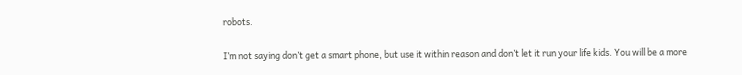robots.

I’m not saying don’t get a smart phone, but use it within reason and don’t let it run your life kids. You will be a more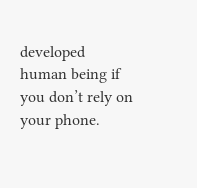developed human being if you don’t rely on your phone.